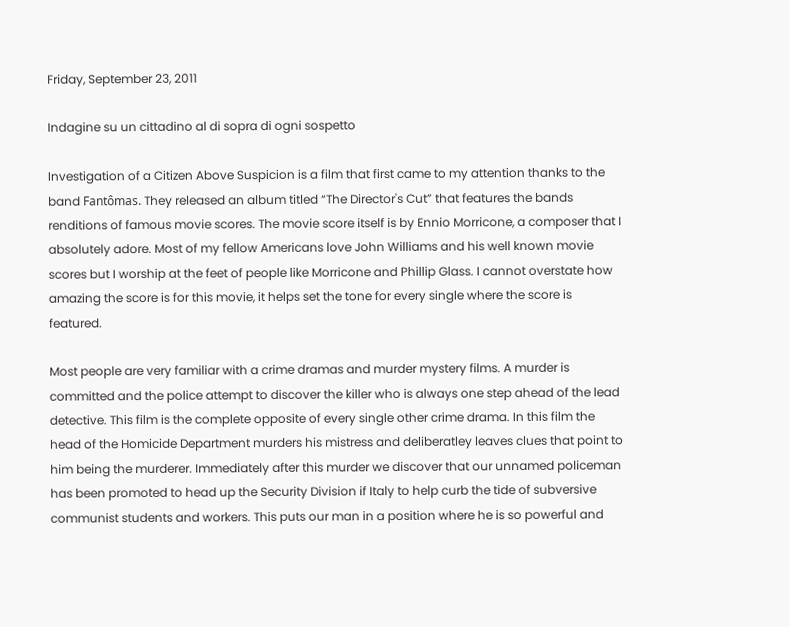Friday, September 23, 2011

Indagine su un cittadino al di sopra di ogni sospetto

Investigation of a Citizen Above Suspicion is a film that first came to my attention thanks to the band Fantômas. They released an album titled “The Director's Cut” that features the bands renditions of famous movie scores. The movie score itself is by Ennio Morricone, a composer that I absolutely adore. Most of my fellow Americans love John Williams and his well known movie scores but I worship at the feet of people like Morricone and Phillip Glass. I cannot overstate how amazing the score is for this movie, it helps set the tone for every single where the score is featured.

Most people are very familiar with a crime dramas and murder mystery films. A murder is committed and the police attempt to discover the killer who is always one step ahead of the lead detective. This film is the complete opposite of every single other crime drama. In this film the head of the Homicide Department murders his mistress and deliberatley leaves clues that point to him being the murderer. Immediately after this murder we discover that our unnamed policeman has been promoted to head up the Security Division if Italy to help curb the tide of subversive communist students and workers. This puts our man in a position where he is so powerful and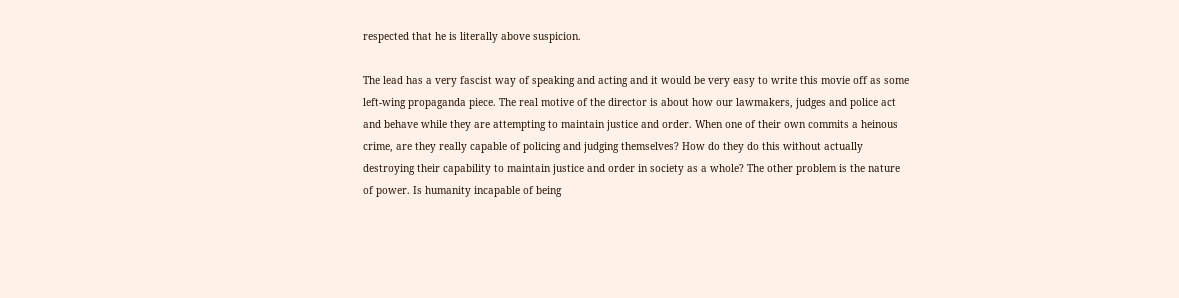respected that he is literally above suspicion.

The lead has a very fascist way of speaking and acting and it would be very easy to write this movie off as some left-wing propaganda piece. The real motive of the director is about how our lawmakers, judges and police act and behave while they are attempting to maintain justice and order. When one of their own commits a heinous crime, are they really capable of policing and judging themselves? How do they do this without actually destroying their capability to maintain justice and order in society as a whole? The other problem is the nature of power. Is humanity incapable of being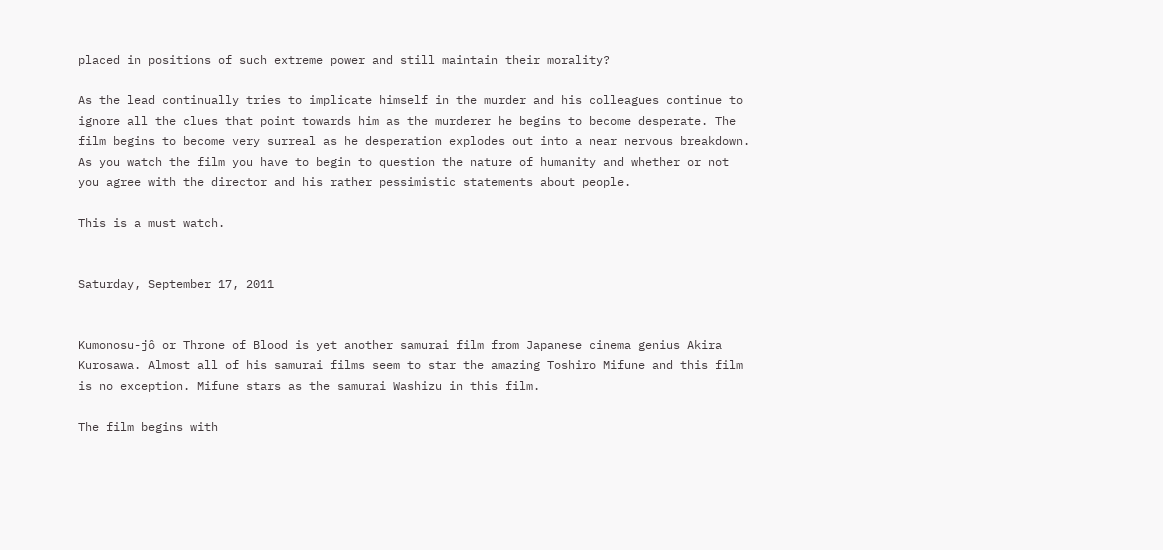placed in positions of such extreme power and still maintain their morality?

As the lead continually tries to implicate himself in the murder and his colleagues continue to ignore all the clues that point towards him as the murderer he begins to become desperate. The film begins to become very surreal as he desperation explodes out into a near nervous breakdown. As you watch the film you have to begin to question the nature of humanity and whether or not you agree with the director and his rather pessimistic statements about people.

This is a must watch.


Saturday, September 17, 2011


Kumonosu-jô or Throne of Blood is yet another samurai film from Japanese cinema genius Akira Kurosawa. Almost all of his samurai films seem to star the amazing Toshiro Mifune and this film is no exception. Mifune stars as the samurai Washizu in this film.

The film begins with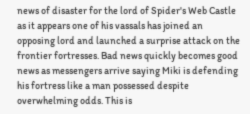news of disaster for the lord of Spider's Web Castle as it appears one of his vassals has joined an opposing lord and launched a surprise attack on the frontier fortresses. Bad news quickly becomes good news as messengers arrive saying Miki is defending his fortress like a man possessed despite overwhelming odds. This is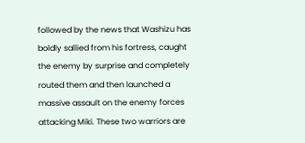followed by the news that Washizu has boldly sallied from his fortress, caught the enemy by surprise and completely routed them and then launched a massive assault on the enemy forces attacking Miki. These two warriors are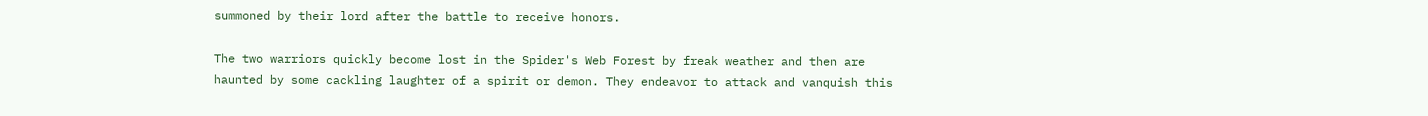summoned by their lord after the battle to receive honors.

The two warriors quickly become lost in the Spider's Web Forest by freak weather and then are haunted by some cackling laughter of a spirit or demon. They endeavor to attack and vanquish this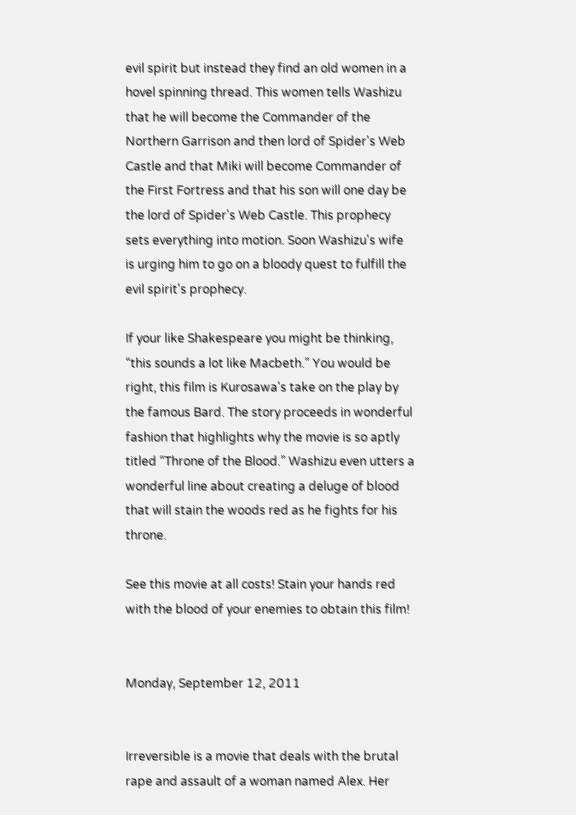evil spirit but instead they find an old women in a hovel spinning thread. This women tells Washizu that he will become the Commander of the Northern Garrison and then lord of Spider's Web Castle and that Miki will become Commander of the First Fortress and that his son will one day be the lord of Spider's Web Castle. This prophecy sets everything into motion. Soon Washizu's wife is urging him to go on a bloody quest to fulfill the evil spirit's prophecy.

If your like Shakespeare you might be thinking, “this sounds a lot like Macbeth.” You would be right, this film is Kurosawa's take on the play by the famous Bard. The story proceeds in wonderful fashion that highlights why the movie is so aptly titled “Throne of the Blood.” Washizu even utters a wonderful line about creating a deluge of blood that will stain the woods red as he fights for his throne.

See this movie at all costs! Stain your hands red with the blood of your enemies to obtain this film!


Monday, September 12, 2011


Irreversible is a movie that deals with the brutal rape and assault of a woman named Alex. Her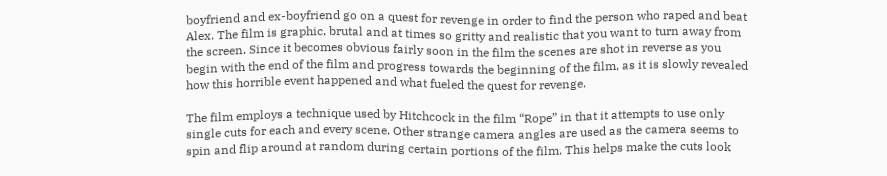boyfriend and ex-boyfriend go on a quest for revenge in order to find the person who raped and beat Alex. The film is graphic, brutal and at times so gritty and realistic that you want to turn away from the screen. Since it becomes obvious fairly soon in the film the scenes are shot in reverse as you begin with the end of the film and progress towards the beginning of the film, as it is slowly revealed how this horrible event happened and what fueled the quest for revenge.

The film employs a technique used by Hitchcock in the film “Rope” in that it attempts to use only single cuts for each and every scene. Other strange camera angles are used as the camera seems to spin and flip around at random during certain portions of the film. This helps make the cuts look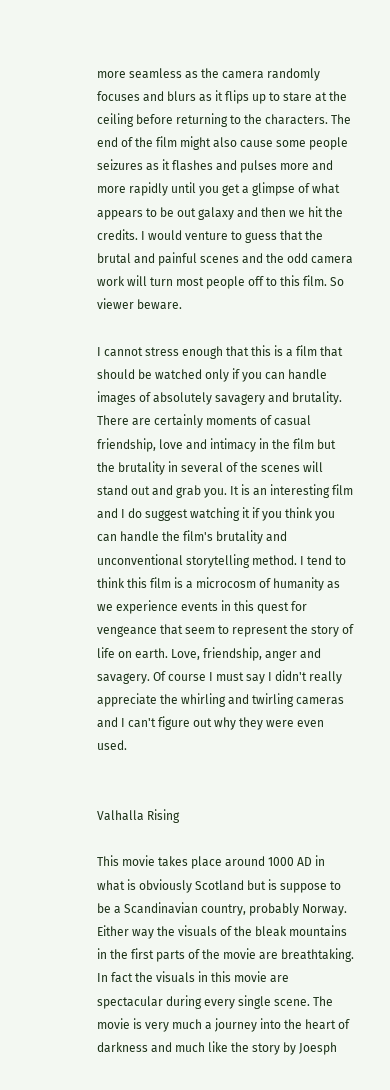more seamless as the camera randomly focuses and blurs as it flips up to stare at the ceiling before returning to the characters. The end of the film might also cause some people seizures as it flashes and pulses more and more rapidly until you get a glimpse of what appears to be out galaxy and then we hit the credits. I would venture to guess that the brutal and painful scenes and the odd camera work will turn most people off to this film. So viewer beware.

I cannot stress enough that this is a film that should be watched only if you can handle images of absolutely savagery and brutality. There are certainly moments of casual friendship, love and intimacy in the film but the brutality in several of the scenes will stand out and grab you. It is an interesting film and I do suggest watching it if you think you can handle the film's brutality and unconventional storytelling method. I tend to think this film is a microcosm of humanity as we experience events in this quest for vengeance that seem to represent the story of life on earth. Love, friendship, anger and savagery. Of course I must say I didn't really appreciate the whirling and twirling cameras and I can't figure out why they were even used.


Valhalla Rising

This movie takes place around 1000 AD in what is obviously Scotland but is suppose to be a Scandinavian country, probably Norway. Either way the visuals of the bleak mountains in the first parts of the movie are breathtaking. In fact the visuals in this movie are spectacular during every single scene. The movie is very much a journey into the heart of darkness and much like the story by Joesph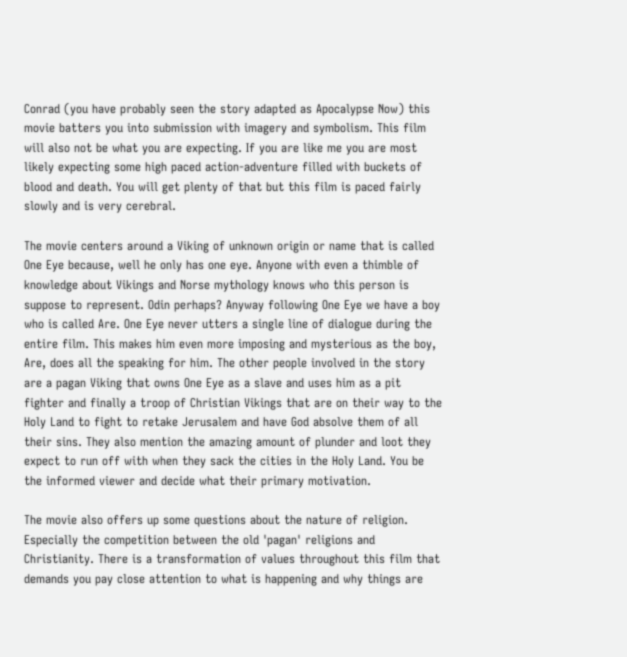Conrad (you have probably seen the story adapted as Apocalypse Now) this movie batters you into submission with imagery and symbolism. This film will also not be what you are expecting. If you are like me you are most likely expecting some high paced action-adventure filled with buckets of blood and death. You will get plenty of that but this film is paced fairly slowly and is very cerebral.

The movie centers around a Viking of unknown origin or name that is called One Eye because, well he only has one eye. Anyone with even a thimble of knowledge about Vikings and Norse mythology knows who this person is suppose to represent. Odin perhaps? Anyway following One Eye we have a boy who is called Are. One Eye never utters a single line of dialogue during the entire film. This makes him even more imposing and mysterious as the boy, Are, does all the speaking for him. The other people involved in the story are a pagan Viking that owns One Eye as a slave and uses him as a pit fighter and finally a troop of Christian Vikings that are on their way to the Holy Land to fight to retake Jerusalem and have God absolve them of all their sins. They also mention the amazing amount of plunder and loot they expect to run off with when they sack the cities in the Holy Land. You be the informed viewer and decide what their primary motivation.

The movie also offers up some questions about the nature of religion. Especially the competition between the old 'pagan' religions and Christianity. There is a transformation of values throughout this film that demands you pay close attention to what is happening and why things are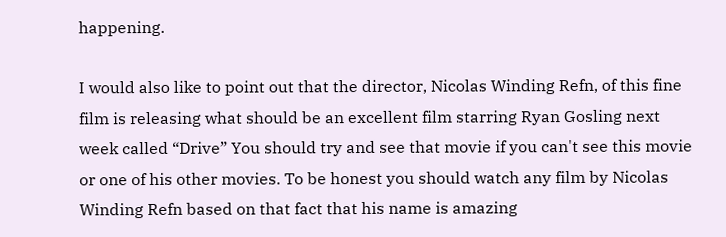happening.

I would also like to point out that the director, Nicolas Winding Refn, of this fine film is releasing what should be an excellent film starring Ryan Gosling next week called “Drive” You should try and see that movie if you can't see this movie or one of his other movies. To be honest you should watch any film by Nicolas Winding Refn based on that fact that his name is amazing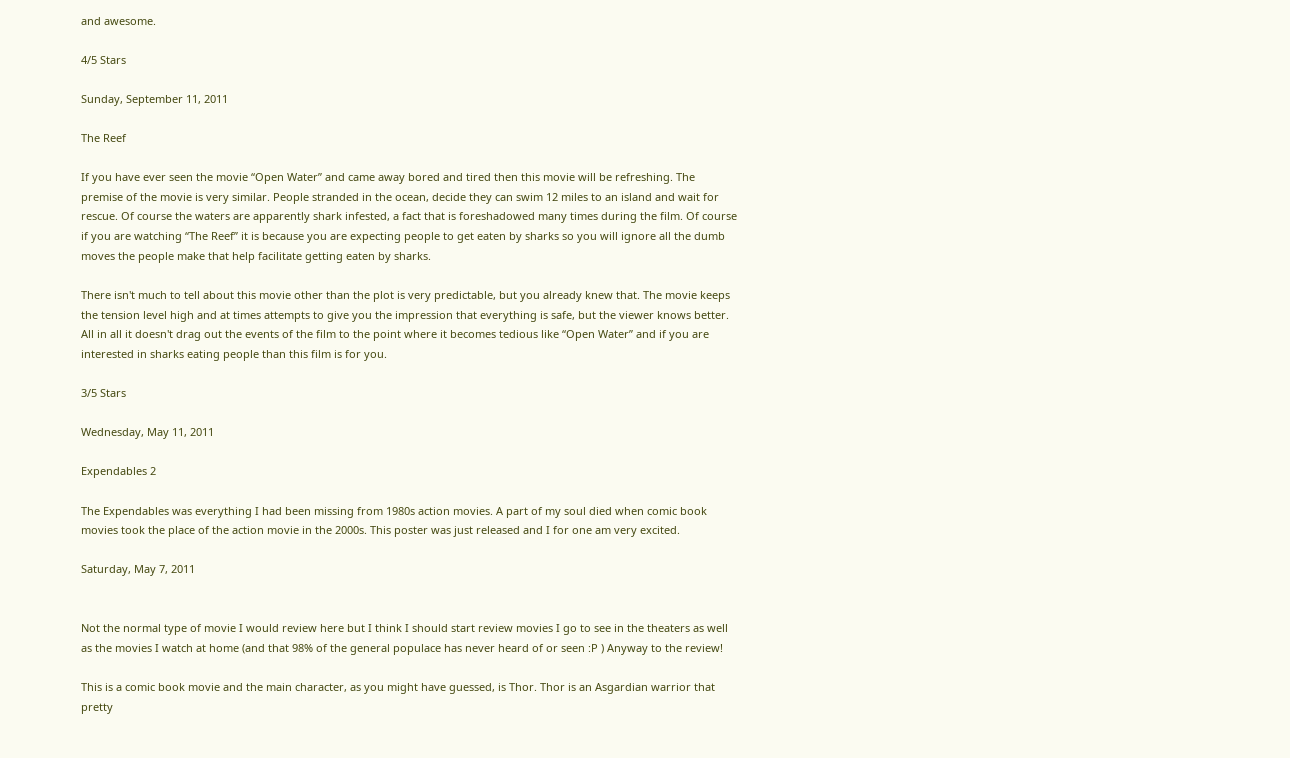and awesome.

4/5 Stars

Sunday, September 11, 2011

The Reef

If you have ever seen the movie “Open Water” and came away bored and tired then this movie will be refreshing. The premise of the movie is very similar. People stranded in the ocean, decide they can swim 12 miles to an island and wait for rescue. Of course the waters are apparently shark infested, a fact that is foreshadowed many times during the film. Of course if you are watching “The Reef” it is because you are expecting people to get eaten by sharks so you will ignore all the dumb moves the people make that help facilitate getting eaten by sharks.

There isn't much to tell about this movie other than the plot is very predictable, but you already knew that. The movie keeps the tension level high and at times attempts to give you the impression that everything is safe, but the viewer knows better. All in all it doesn't drag out the events of the film to the point where it becomes tedious like “Open Water” and if you are interested in sharks eating people than this film is for you.

3/5 Stars

Wednesday, May 11, 2011

Expendables 2

The Expendables was everything I had been missing from 1980s action movies. A part of my soul died when comic book movies took the place of the action movie in the 2000s. This poster was just released and I for one am very excited.

Saturday, May 7, 2011


Not the normal type of movie I would review here but I think I should start review movies I go to see in the theaters as well as the movies I watch at home (and that 98% of the general populace has never heard of or seen :P ) Anyway to the review!

This is a comic book movie and the main character, as you might have guessed, is Thor. Thor is an Asgardian warrior that pretty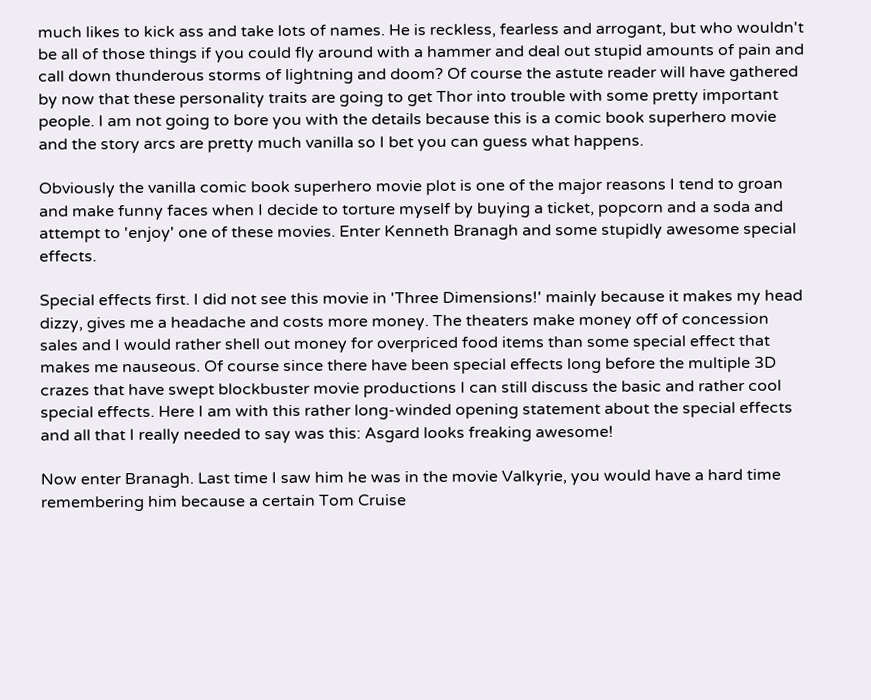much likes to kick ass and take lots of names. He is reckless, fearless and arrogant, but who wouldn't be all of those things if you could fly around with a hammer and deal out stupid amounts of pain and call down thunderous storms of lightning and doom? Of course the astute reader will have gathered by now that these personality traits are going to get Thor into trouble with some pretty important people. I am not going to bore you with the details because this is a comic book superhero movie and the story arcs are pretty much vanilla so I bet you can guess what happens.

Obviously the vanilla comic book superhero movie plot is one of the major reasons I tend to groan and make funny faces when I decide to torture myself by buying a ticket, popcorn and a soda and attempt to 'enjoy' one of these movies. Enter Kenneth Branagh and some stupidly awesome special effects.

Special effects first. I did not see this movie in 'Three Dimensions!' mainly because it makes my head dizzy, gives me a headache and costs more money. The theaters make money off of concession sales and I would rather shell out money for overpriced food items than some special effect that makes me nauseous. Of course since there have been special effects long before the multiple 3D crazes that have swept blockbuster movie productions I can still discuss the basic and rather cool special effects. Here I am with this rather long-winded opening statement about the special effects and all that I really needed to say was this: Asgard looks freaking awesome!

Now enter Branagh. Last time I saw him he was in the movie Valkyrie, you would have a hard time remembering him because a certain Tom Cruise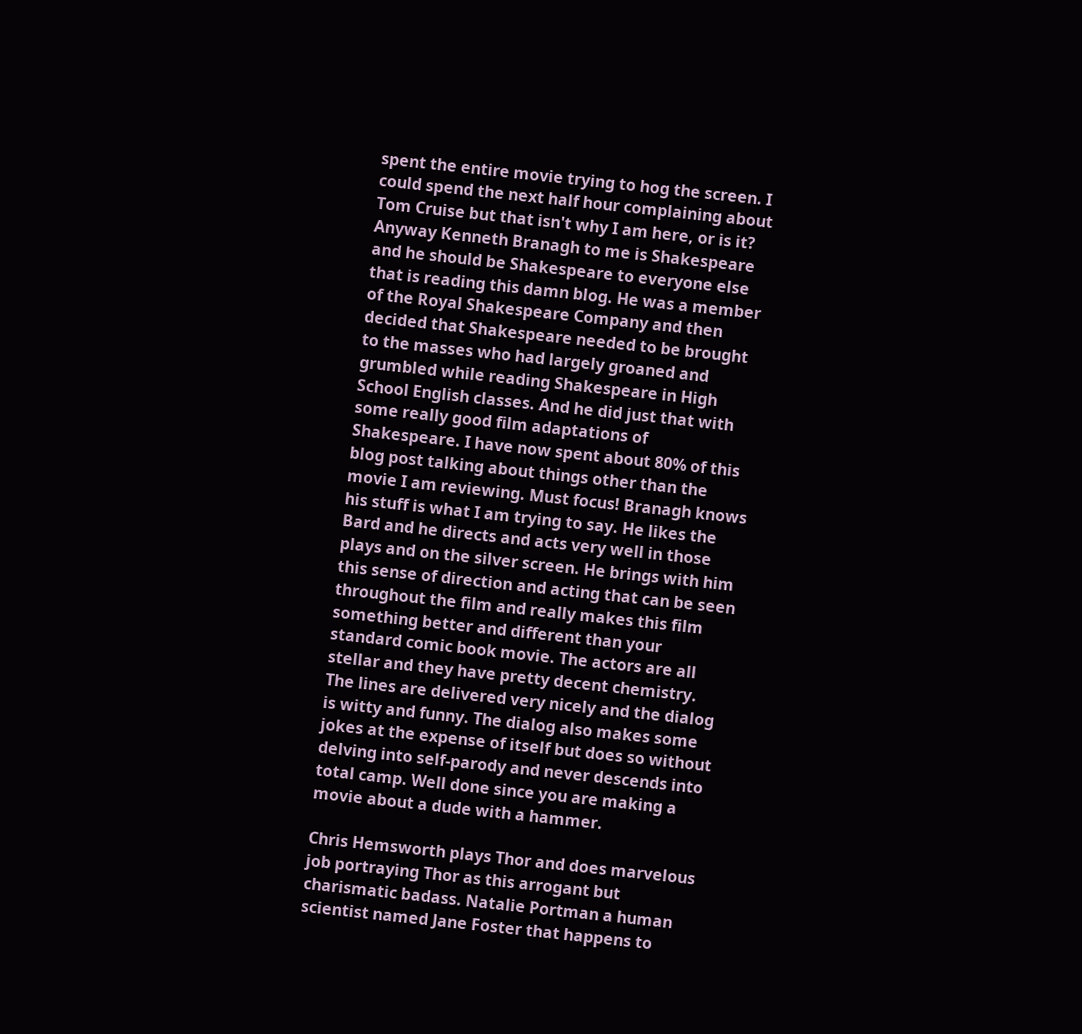spent the entire movie trying to hog the screen. I could spend the next half hour complaining about Tom Cruise but that isn't why I am here, or is it? Anyway Kenneth Branagh to me is Shakespeare and he should be Shakespeare to everyone else that is reading this damn blog. He was a member of the Royal Shakespeare Company and then decided that Shakespeare needed to be brought to the masses who had largely groaned and grumbled while reading Shakespeare in High School English classes. And he did just that with some really good film adaptations of Shakespeare. I have now spent about 80% of this blog post talking about things other than the movie I am reviewing. Must focus! Branagh knows his stuff is what I am trying to say. He likes the Bard and he directs and acts very well in those plays and on the silver screen. He brings with him this sense of direction and acting that can be seen throughout the film and really makes this film something better and different than your standard comic book movie. The actors are all stellar and they have pretty decent chemistry. The lines are delivered very nicely and the dialog is witty and funny. The dialog also makes some jokes at the expense of itself but does so without delving into self-parody and never descends into total camp. Well done since you are making a movie about a dude with a hammer.

Chris Hemsworth plays Thor and does marvelous job portraying Thor as this arrogant but charismatic badass. Natalie Portman a human scientist named Jane Foster that happens to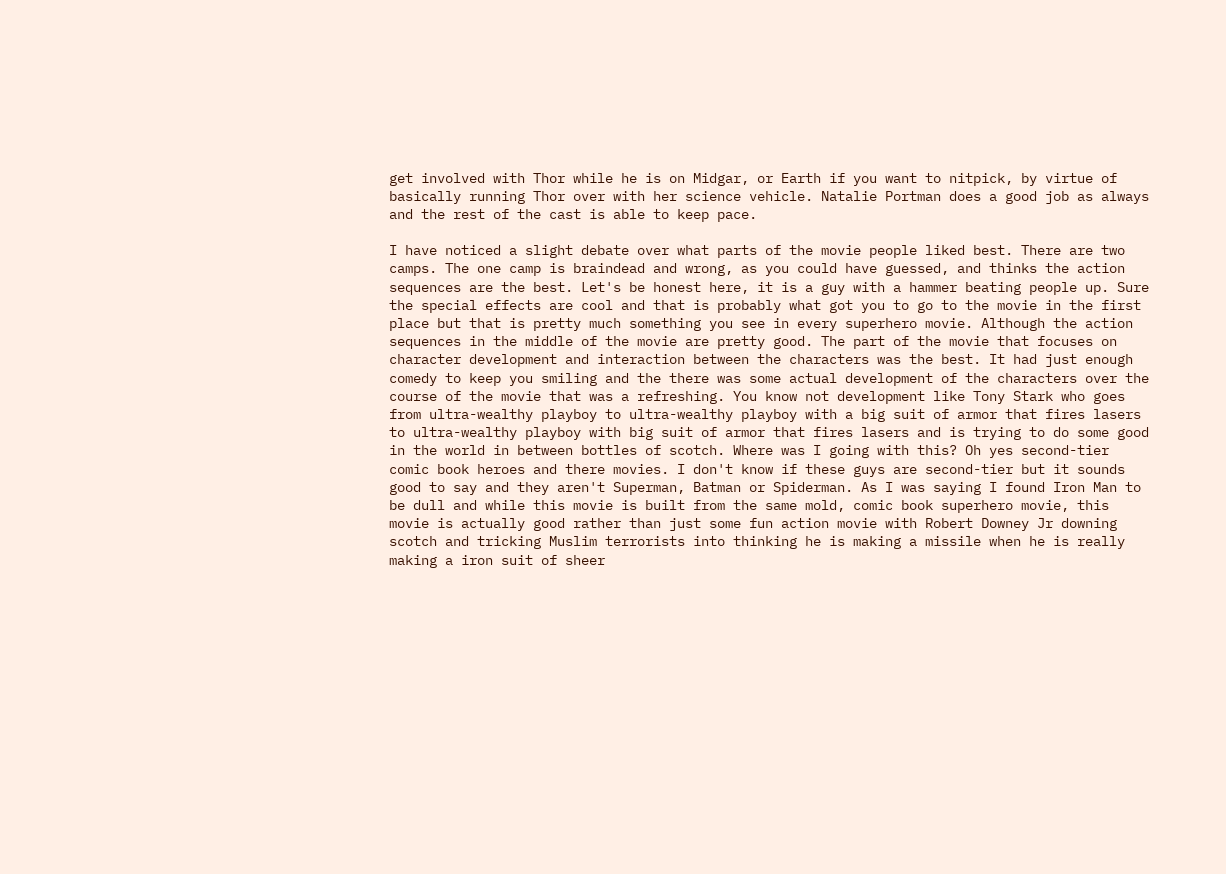get involved with Thor while he is on Midgar, or Earth if you want to nitpick, by virtue of basically running Thor over with her science vehicle. Natalie Portman does a good job as always and the rest of the cast is able to keep pace.

I have noticed a slight debate over what parts of the movie people liked best. There are two camps. The one camp is braindead and wrong, as you could have guessed, and thinks the action sequences are the best. Let's be honest here, it is a guy with a hammer beating people up. Sure the special effects are cool and that is probably what got you to go to the movie in the first place but that is pretty much something you see in every superhero movie. Although the action sequences in the middle of the movie are pretty good. The part of the movie that focuses on character development and interaction between the characters was the best. It had just enough comedy to keep you smiling and the there was some actual development of the characters over the course of the movie that was a refreshing. You know not development like Tony Stark who goes from ultra-wealthy playboy to ultra-wealthy playboy with a big suit of armor that fires lasers to ultra-wealthy playboy with big suit of armor that fires lasers and is trying to do some good in the world in between bottles of scotch. Where was I going with this? Oh yes second-tier comic book heroes and there movies. I don't know if these guys are second-tier but it sounds good to say and they aren't Superman, Batman or Spiderman. As I was saying I found Iron Man to be dull and while this movie is built from the same mold, comic book superhero movie, this movie is actually good rather than just some fun action movie with Robert Downey Jr downing scotch and tricking Muslim terrorists into thinking he is making a missile when he is really making a iron suit of sheer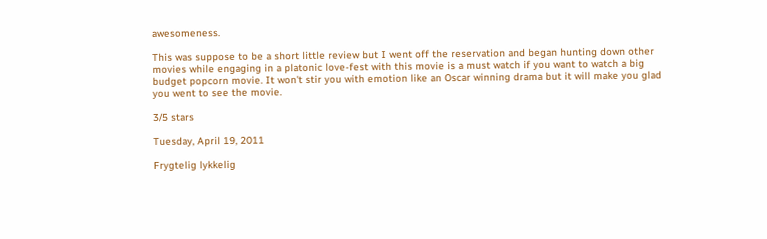awesomeness.

This was suppose to be a short little review but I went off the reservation and began hunting down other movies while engaging in a platonic love-fest with this movie is a must watch if you want to watch a big budget popcorn movie. It won't stir you with emotion like an Oscar winning drama but it will make you glad you went to see the movie.

3/5 stars

Tuesday, April 19, 2011

Frygtelig lykkelig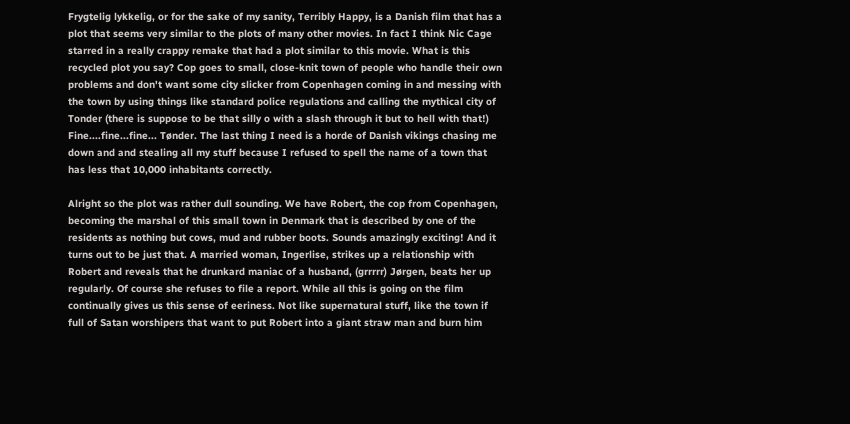Frygtelig lykkelig, or for the sake of my sanity, Terribly Happy, is a Danish film that has a plot that seems very similar to the plots of many other movies. In fact I think Nic Cage starred in a really crappy remake that had a plot similar to this movie. What is this recycled plot you say? Cop goes to small, close-knit town of people who handle their own problems and don't want some city slicker from Copenhagen coming in and messing with the town by using things like standard police regulations and calling the mythical city of Tonder (there is suppose to be that silly o with a slash through it but to hell with that!) Fine....fine...fine... Tønder. The last thing I need is a horde of Danish vikings chasing me down and and stealing all my stuff because I refused to spell the name of a town that has less that 10,000 inhabitants correctly.

Alright so the plot was rather dull sounding. We have Robert, the cop from Copenhagen, becoming the marshal of this small town in Denmark that is described by one of the residents as nothing but cows, mud and rubber boots. Sounds amazingly exciting! And it turns out to be just that. A married woman, Ingerlise, strikes up a relationship with Robert and reveals that he drunkard maniac of a husband, (grrrrr) Jørgen, beats her up regularly. Of course she refuses to file a report. While all this is going on the film continually gives us this sense of eeriness. Not like supernatural stuff, like the town if full of Satan worshipers that want to put Robert into a giant straw man and burn him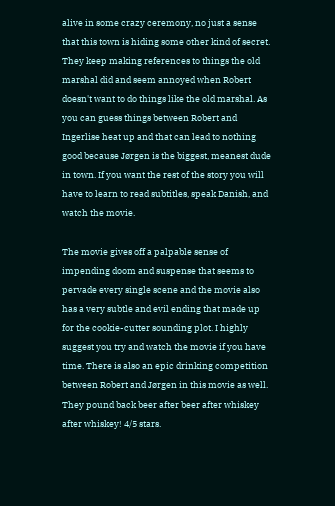alive in some crazy ceremony, no just a sense that this town is hiding some other kind of secret. They keep making references to things the old marshal did and seem annoyed when Robert doesn't want to do things like the old marshal. As you can guess things between Robert and Ingerlise heat up and that can lead to nothing good because Jørgen is the biggest, meanest dude in town. If you want the rest of the story you will have to learn to read subtitles, speak Danish, and watch the movie.

The movie gives off a palpable sense of impending doom and suspense that seems to pervade every single scene and the movie also has a very subtle and evil ending that made up for the cookie-cutter sounding plot. I highly suggest you try and watch the movie if you have time. There is also an epic drinking competition between Robert and Jørgen in this movie as well. They pound back beer after beer after whiskey after whiskey! 4/5 stars.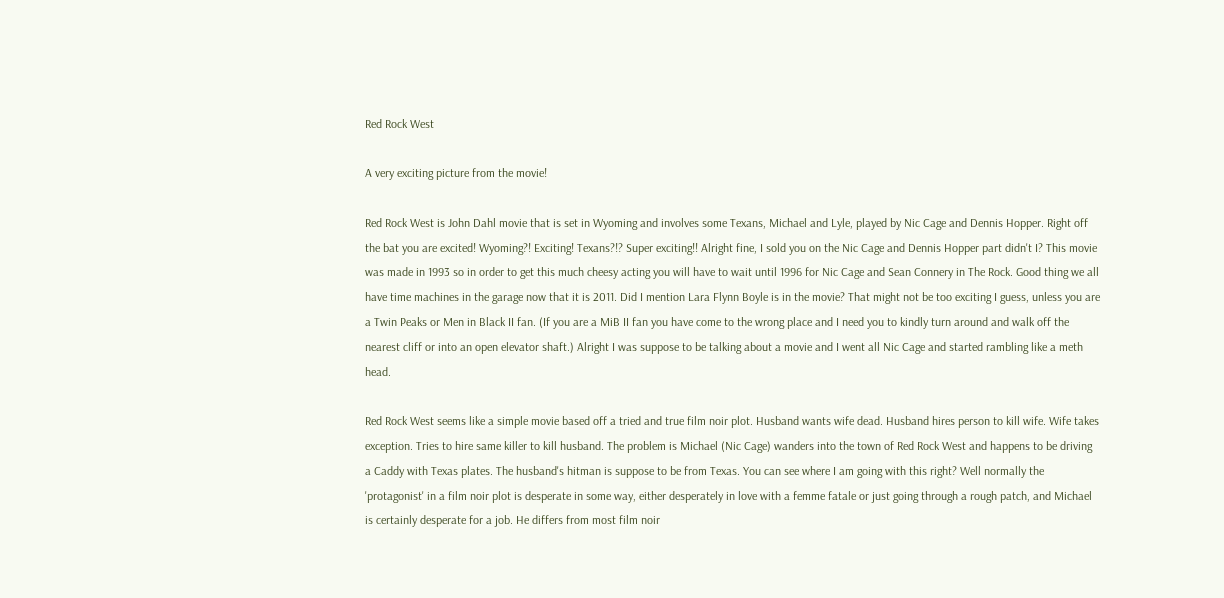Red Rock West

A very exciting picture from the movie!

Red Rock West is John Dahl movie that is set in Wyoming and involves some Texans, Michael and Lyle, played by Nic Cage and Dennis Hopper. Right off the bat you are excited! Wyoming?! Exciting! Texans?!? Super exciting!! Alright fine, I sold you on the Nic Cage and Dennis Hopper part didn't I? This movie was made in 1993 so in order to get this much cheesy acting you will have to wait until 1996 for Nic Cage and Sean Connery in The Rock. Good thing we all have time machines in the garage now that it is 2011. Did I mention Lara Flynn Boyle is in the movie? That might not be too exciting I guess, unless you are a Twin Peaks or Men in Black II fan. (If you are a MiB II fan you have come to the wrong place and I need you to kindly turn around and walk off the nearest cliff or into an open elevator shaft.) Alright I was suppose to be talking about a movie and I went all Nic Cage and started rambling like a meth head.

Red Rock West seems like a simple movie based off a tried and true film noir plot. Husband wants wife dead. Husband hires person to kill wife. Wife takes exception. Tries to hire same killer to kill husband. The problem is Michael (Nic Cage) wanders into the town of Red Rock West and happens to be driving a Caddy with Texas plates. The husband's hitman is suppose to be from Texas. You can see where I am going with this right? Well normally the 'protagonist' in a film noir plot is desperate in some way, either desperately in love with a femme fatale or just going through a rough patch, and Michael is certainly desperate for a job. He differs from most film noir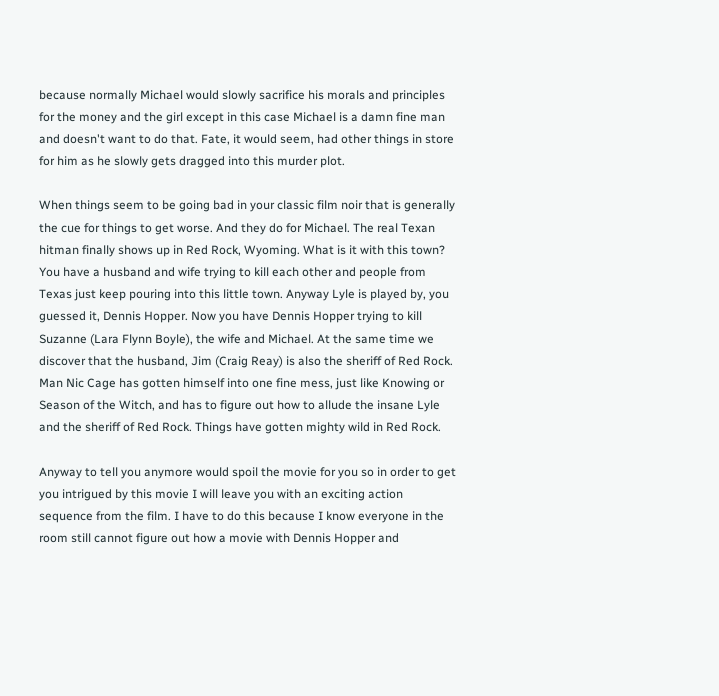because normally Michael would slowly sacrifice his morals and principles for the money and the girl except in this case Michael is a damn fine man and doesn't want to do that. Fate, it would seem, had other things in store for him as he slowly gets dragged into this murder plot.

When things seem to be going bad in your classic film noir that is generally the cue for things to get worse. And they do for Michael. The real Texan hitman finally shows up in Red Rock, Wyoming. What is it with this town? You have a husband and wife trying to kill each other and people from Texas just keep pouring into this little town. Anyway Lyle is played by, you guessed it, Dennis Hopper. Now you have Dennis Hopper trying to kill Suzanne (Lara Flynn Boyle), the wife and Michael. At the same time we discover that the husband, Jim (Craig Reay) is also the sheriff of Red Rock. Man Nic Cage has gotten himself into one fine mess, just like Knowing or Season of the Witch, and has to figure out how to allude the insane Lyle and the sheriff of Red Rock. Things have gotten mighty wild in Red Rock.

Anyway to tell you anymore would spoil the movie for you so in order to get you intrigued by this movie I will leave you with an exciting action sequence from the film. I have to do this because I know everyone in the room still cannot figure out how a movie with Dennis Hopper and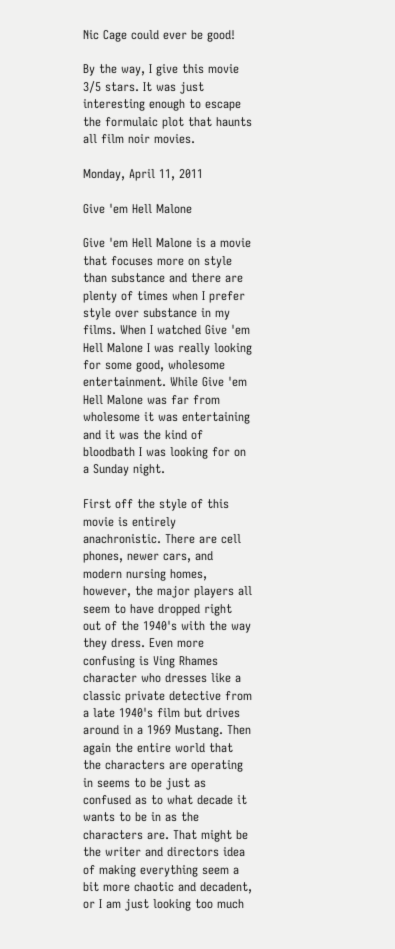Nic Cage could ever be good!

By the way, I give this movie 3/5 stars. It was just interesting enough to escape the formulaic plot that haunts all film noir movies.

Monday, April 11, 2011

Give 'em Hell Malone

Give 'em Hell Malone is a movie that focuses more on style than substance and there are plenty of times when I prefer style over substance in my films. When I watched Give 'em Hell Malone I was really looking for some good, wholesome entertainment. While Give 'em Hell Malone was far from wholesome it was entertaining and it was the kind of bloodbath I was looking for on a Sunday night.

First off the style of this movie is entirely anachronistic. There are cell phones, newer cars, and modern nursing homes, however, the major players all seem to have dropped right out of the 1940's with the way they dress. Even more confusing is Ving Rhames character who dresses like a classic private detective from a late 1940's film but drives around in a 1969 Mustang. Then again the entire world that the characters are operating in seems to be just as confused as to what decade it wants to be in as the characters are. That might be the writer and directors idea of making everything seem a bit more chaotic and decadent, or I am just looking too much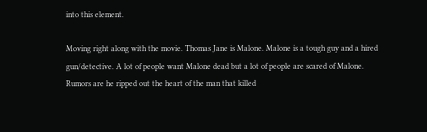into this element.

Moving right along with the movie. Thomas Jane is Malone. Malone is a tough guy and a hired gun/detective. A lot of people want Malone dead but a lot of people are scared of Malone. Rumors are he ripped out the heart of the man that killed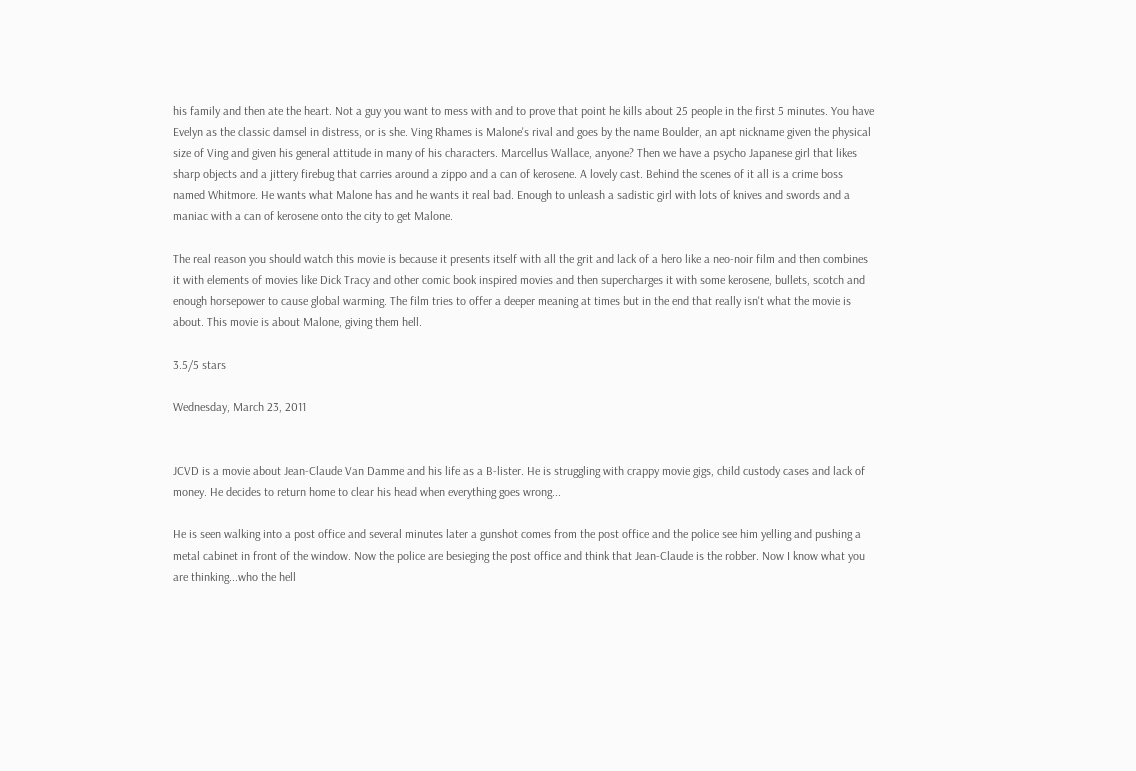his family and then ate the heart. Not a guy you want to mess with and to prove that point he kills about 25 people in the first 5 minutes. You have Evelyn as the classic damsel in distress, or is she. Ving Rhames is Malone's rival and goes by the name Boulder, an apt nickname given the physical size of Ving and given his general attitude in many of his characters. Marcellus Wallace, anyone? Then we have a psycho Japanese girl that likes sharp objects and a jittery firebug that carries around a zippo and a can of kerosene. A lovely cast. Behind the scenes of it all is a crime boss named Whitmore. He wants what Malone has and he wants it real bad. Enough to unleash a sadistic girl with lots of knives and swords and a maniac with a can of kerosene onto the city to get Malone.

The real reason you should watch this movie is because it presents itself with all the grit and lack of a hero like a neo-noir film and then combines it with elements of movies like Dick Tracy and other comic book inspired movies and then supercharges it with some kerosene, bullets, scotch and enough horsepower to cause global warming. The film tries to offer a deeper meaning at times but in the end that really isn't what the movie is about. This movie is about Malone, giving them hell.

3.5/5 stars

Wednesday, March 23, 2011


JCVD is a movie about Jean-Claude Van Damme and his life as a B-lister. He is struggling with crappy movie gigs, child custody cases and lack of money. He decides to return home to clear his head when everything goes wrong...

He is seen walking into a post office and several minutes later a gunshot comes from the post office and the police see him yelling and pushing a metal cabinet in front of the window. Now the police are besieging the post office and think that Jean-Claude is the robber. Now I know what you are thinking...who the hell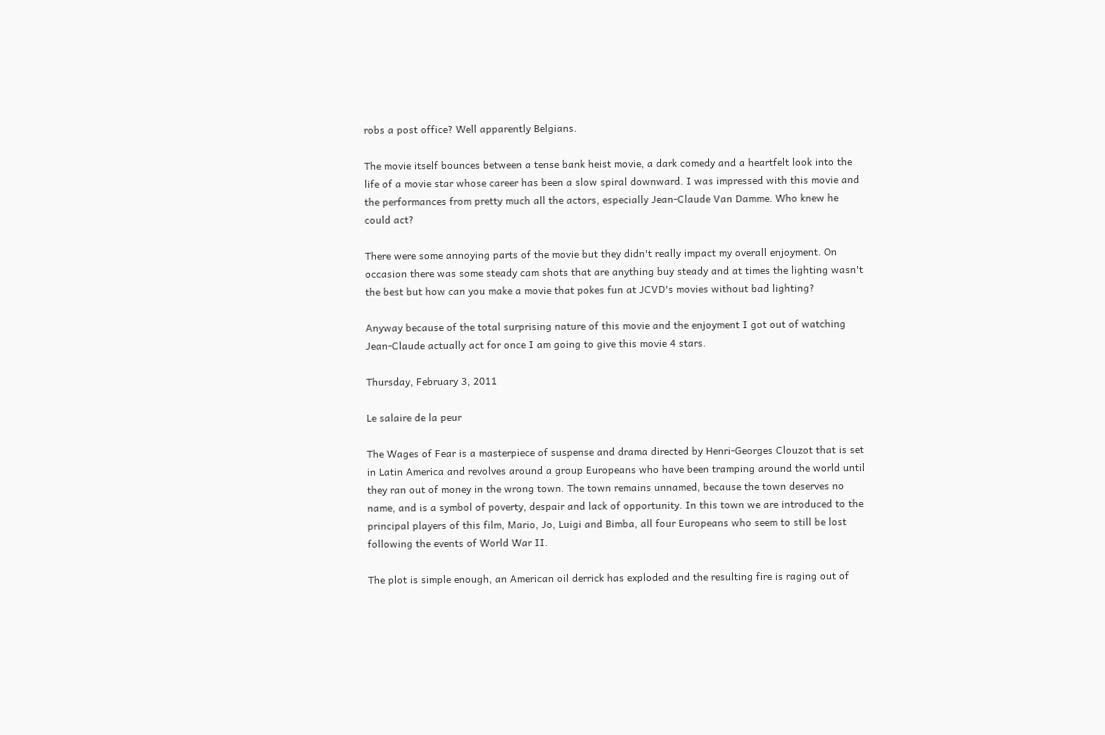robs a post office? Well apparently Belgians.

The movie itself bounces between a tense bank heist movie, a dark comedy and a heartfelt look into the life of a movie star whose career has been a slow spiral downward. I was impressed with this movie and the performances from pretty much all the actors, especially Jean-Claude Van Damme. Who knew he could act?

There were some annoying parts of the movie but they didn't really impact my overall enjoyment. On occasion there was some steady cam shots that are anything buy steady and at times the lighting wasn't the best but how can you make a movie that pokes fun at JCVD's movies without bad lighting?

Anyway because of the total surprising nature of this movie and the enjoyment I got out of watching Jean-Claude actually act for once I am going to give this movie 4 stars.

Thursday, February 3, 2011

Le salaire de la peur

The Wages of Fear is a masterpiece of suspense and drama directed by Henri-Georges Clouzot that is set in Latin America and revolves around a group Europeans who have been tramping around the world until they ran out of money in the wrong town. The town remains unnamed, because the town deserves no name, and is a symbol of poverty, despair and lack of opportunity. In this town we are introduced to the principal players of this film, Mario, Jo, Luigi and Bimba, all four Europeans who seem to still be lost following the events of World War II.

The plot is simple enough, an American oil derrick has exploded and the resulting fire is raging out of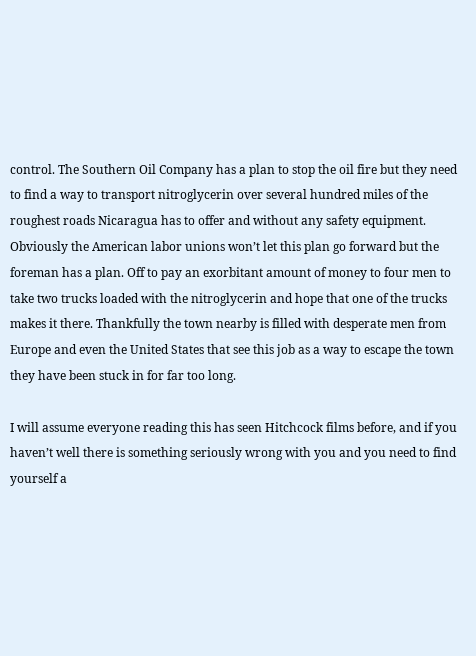control. The Southern Oil Company has a plan to stop the oil fire but they need to find a way to transport nitroglycerin over several hundred miles of the roughest roads Nicaragua has to offer and without any safety equipment. Obviously the American labor unions won’t let this plan go forward but the foreman has a plan. Off to pay an exorbitant amount of money to four men to take two trucks loaded with the nitroglycerin and hope that one of the trucks makes it there. Thankfully the town nearby is filled with desperate men from Europe and even the United States that see this job as a way to escape the town they have been stuck in for far too long.

I will assume everyone reading this has seen Hitchcock films before, and if you haven’t well there is something seriously wrong with you and you need to find yourself a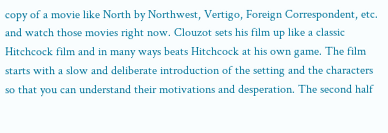copy of a movie like North by Northwest, Vertigo, Foreign Correspondent, etc. and watch those movies right now. Clouzot sets his film up like a classic Hitchcock film and in many ways beats Hitchcock at his own game. The film starts with a slow and deliberate introduction of the setting and the characters so that you can understand their motivations and desperation. The second half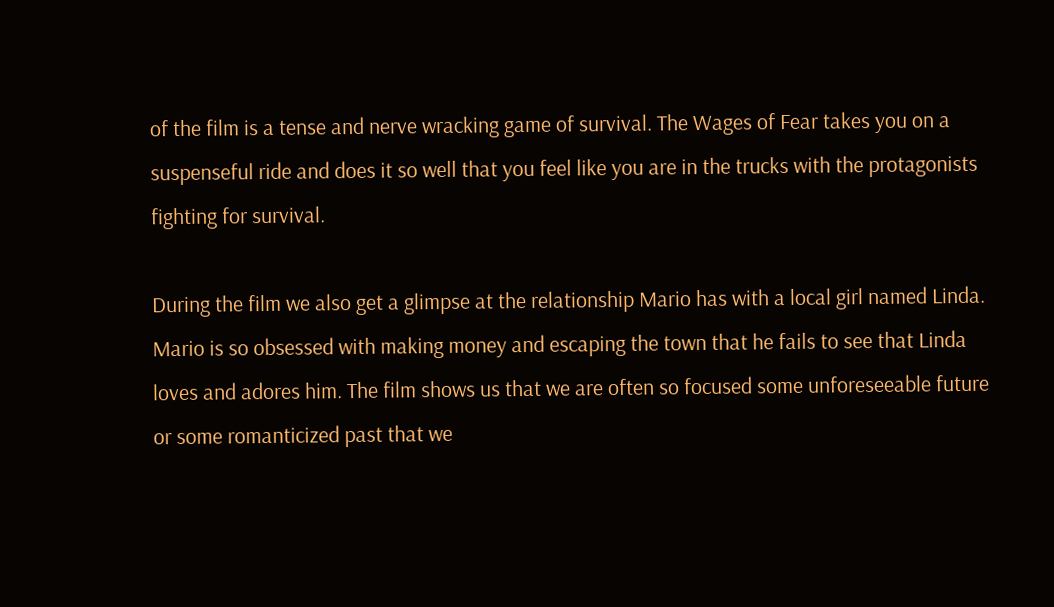of the film is a tense and nerve wracking game of survival. The Wages of Fear takes you on a suspenseful ride and does it so well that you feel like you are in the trucks with the protagonists fighting for survival.

During the film we also get a glimpse at the relationship Mario has with a local girl named Linda. Mario is so obsessed with making money and escaping the town that he fails to see that Linda loves and adores him. The film shows us that we are often so focused some unforeseeable future or some romanticized past that we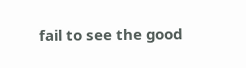fail to see the good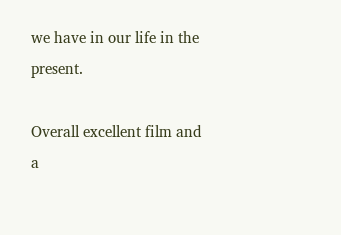we have in our life in the present.

Overall excellent film and a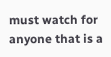must watch for anyone that is a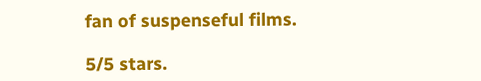fan of suspenseful films.

5/5 stars.